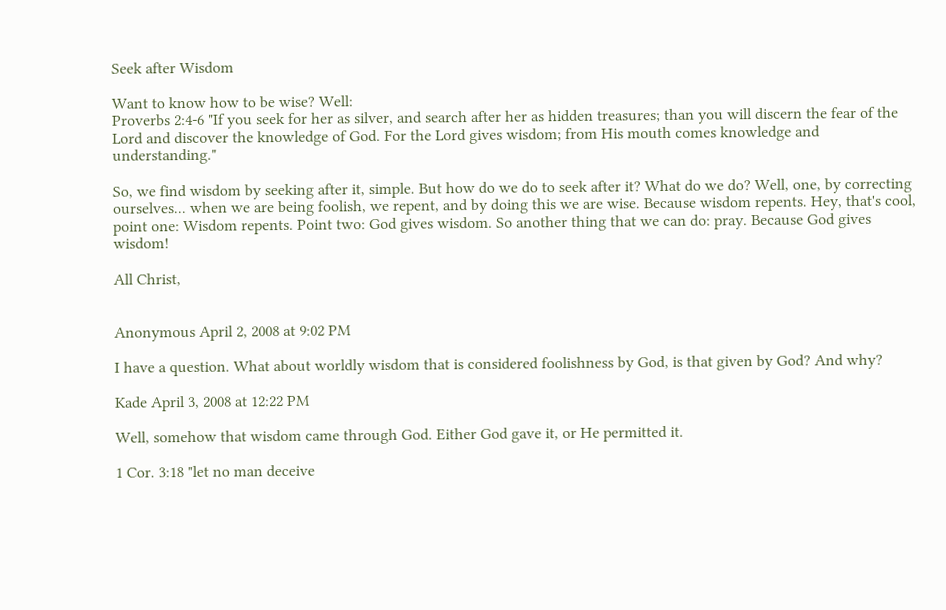Seek after Wisdom

Want to know how to be wise? Well:
Proverbs 2:4-6 "If you seek for her as silver, and search after her as hidden treasures; than you will discern the fear of the Lord and discover the knowledge of God. For the Lord gives wisdom; from His mouth comes knowledge and understanding."

So, we find wisdom by seeking after it, simple. But how do we do to seek after it? What do we do? Well, one, by correcting ourselves... when we are being foolish, we repent, and by doing this we are wise. Because wisdom repents. Hey, that's cool, point one: Wisdom repents. Point two: God gives wisdom. So another thing that we can do: pray. Because God gives wisdom!

All Christ,


Anonymous April 2, 2008 at 9:02 PM

I have a question. What about worldly wisdom that is considered foolishness by God, is that given by God? And why?

Kade April 3, 2008 at 12:22 PM

Well, somehow that wisdom came through God. Either God gave it, or He permitted it.

1 Cor. 3:18 "let no man deceive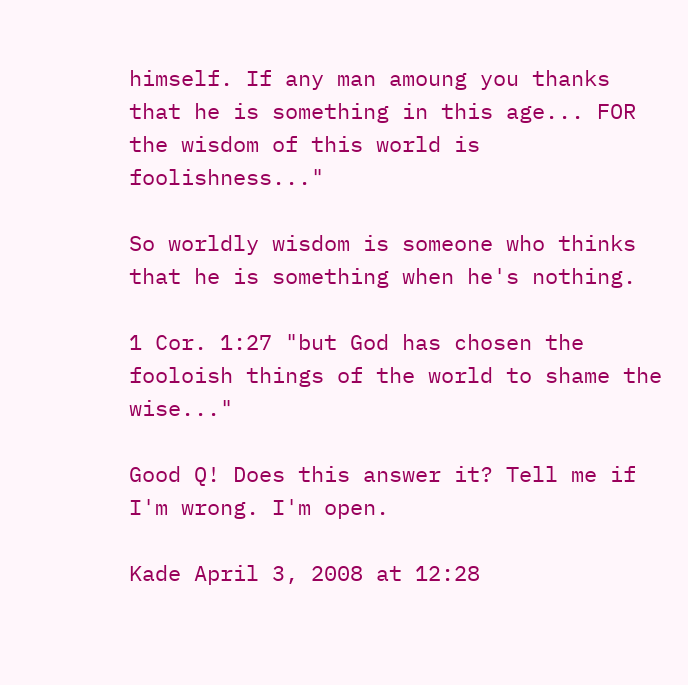himself. If any man amoung you thanks that he is something in this age... FOR the wisdom of this world is foolishness..."

So worldly wisdom is someone who thinks that he is something when he's nothing.

1 Cor. 1:27 "but God has chosen the fooloish things of the world to shame the wise..."

Good Q! Does this answer it? Tell me if I'm wrong. I'm open.

Kade April 3, 2008 at 12:28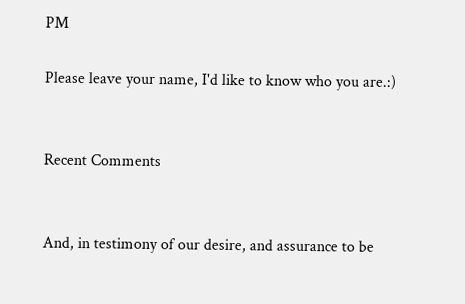PM

Please leave your name, I'd like to know who you are.:)


Recent Comments


And, in testimony of our desire, and assurance to be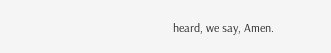heard, we say, Amen.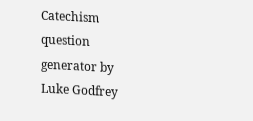Catechism question generator by Luke Godfrey